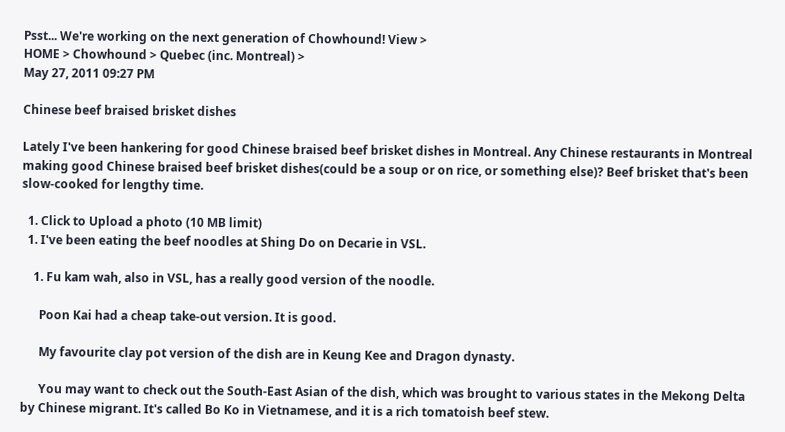Psst... We're working on the next generation of Chowhound! View >
HOME > Chowhound > Quebec (inc. Montreal) >
May 27, 2011 09:27 PM

Chinese beef braised brisket dishes

Lately I've been hankering for good Chinese braised beef brisket dishes in Montreal. Any Chinese restaurants in Montreal making good Chinese braised beef brisket dishes(could be a soup or on rice, or something else)? Beef brisket that's been slow-cooked for lengthy time.

  1. Click to Upload a photo (10 MB limit)
  1. I've been eating the beef noodles at Shing Do on Decarie in VSL.

    1. Fu kam wah, also in VSL, has a really good version of the noodle.

      Poon Kai had a cheap take-out version. It is good.

      My favourite clay pot version of the dish are in Keung Kee and Dragon dynasty.

      You may want to check out the South-East Asian of the dish, which was brought to various states in the Mekong Delta by Chinese migrant. It's called Bo Ko in Vietnamese, and it is a rich tomatoish beef stew.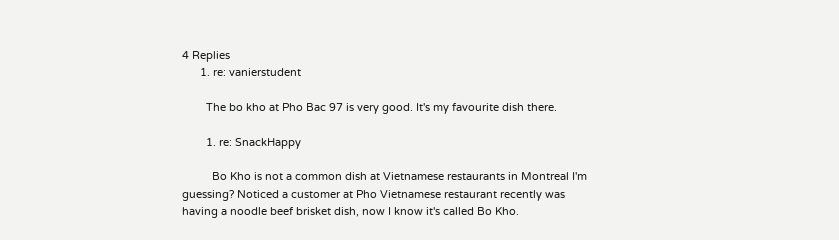4 Replies
      1. re: vanierstudent

        The bo kho at Pho Bac 97 is very good. It's my favourite dish there.

        1. re: SnackHappy

          Bo Kho is not a common dish at Vietnamese restaurants in Montreal I'm guessing? Noticed a customer at Pho Vietnamese restaurant recently was having a noodle beef brisket dish, now I know it's called Bo Kho.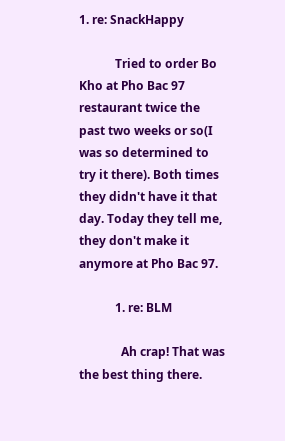1. re: SnackHappy

            Tried to order Bo Kho at Pho Bac 97 restaurant twice the past two weeks or so(I was so determined to try it there). Both times they didn't have it that day. Today they tell me, they don't make it anymore at Pho Bac 97.

            1. re: BLM

              Ah crap! That was the best thing there.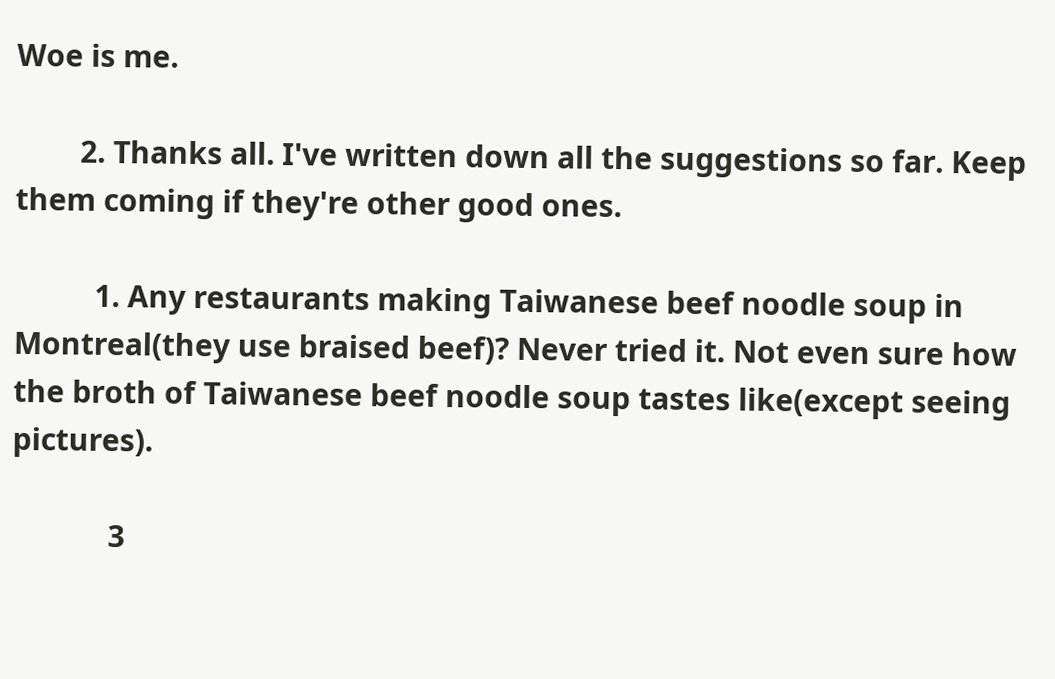Woe is me.

        2. Thanks all. I've written down all the suggestions so far. Keep them coming if they're other good ones.

          1. Any restaurants making Taiwanese beef noodle soup in Montreal(they use braised beef)? Never tried it. Not even sure how the broth of Taiwanese beef noodle soup tastes like(except seeing pictures).

            3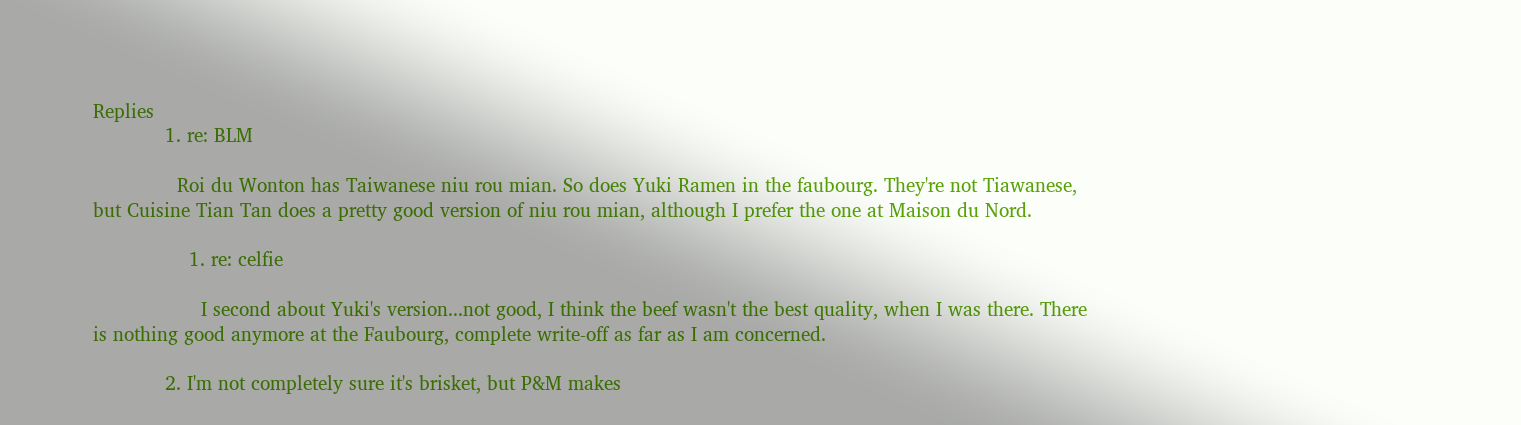Replies
            1. re: BLM

              Roi du Wonton has Taiwanese niu rou mian. So does Yuki Ramen in the faubourg. They're not Tiawanese, but Cuisine Tian Tan does a pretty good version of niu rou mian, although I prefer the one at Maison du Nord.

                1. re: celfie

                  I second about Yuki's version...not good, I think the beef wasn't the best quality, when I was there. There is nothing good anymore at the Faubourg, complete write-off as far as I am concerned.

            2. I'm not completely sure it's brisket, but P&M makes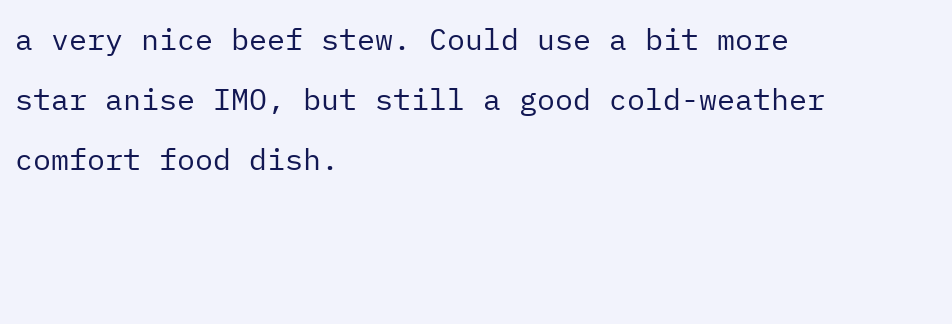a very nice beef stew. Could use a bit more star anise IMO, but still a good cold-weather comfort food dish.